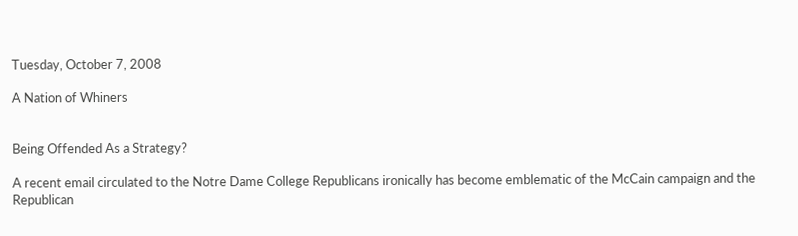Tuesday, October 7, 2008

A Nation of Whiners


Being Offended As a Strategy?

A recent email circulated to the Notre Dame College Republicans ironically has become emblematic of the McCain campaign and the Republican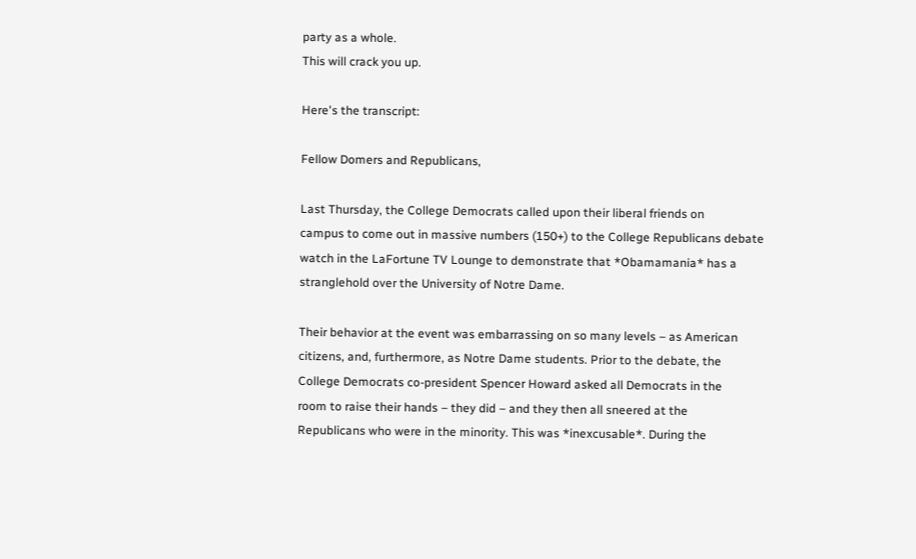party as a whole.
This will crack you up.

Here's the transcript:

Fellow Domers and Republicans,

Last Thursday, the College Democrats called upon their liberal friends on
campus to come out in massive numbers (150+) to the College Republicans debate
watch in the LaFortune TV Lounge to demonstrate that *Obamamania* has a
stranglehold over the University of Notre Dame.

Their behavior at the event was embarrassing on so many levels – as American
citizens, and, furthermore, as Notre Dame students. Prior to the debate, the
College Democrats co-president Spencer Howard asked all Democrats in the
room to raise their hands – they did – and they then all sneered at the
Republicans who were in the minority. This was *inexcusable*. During the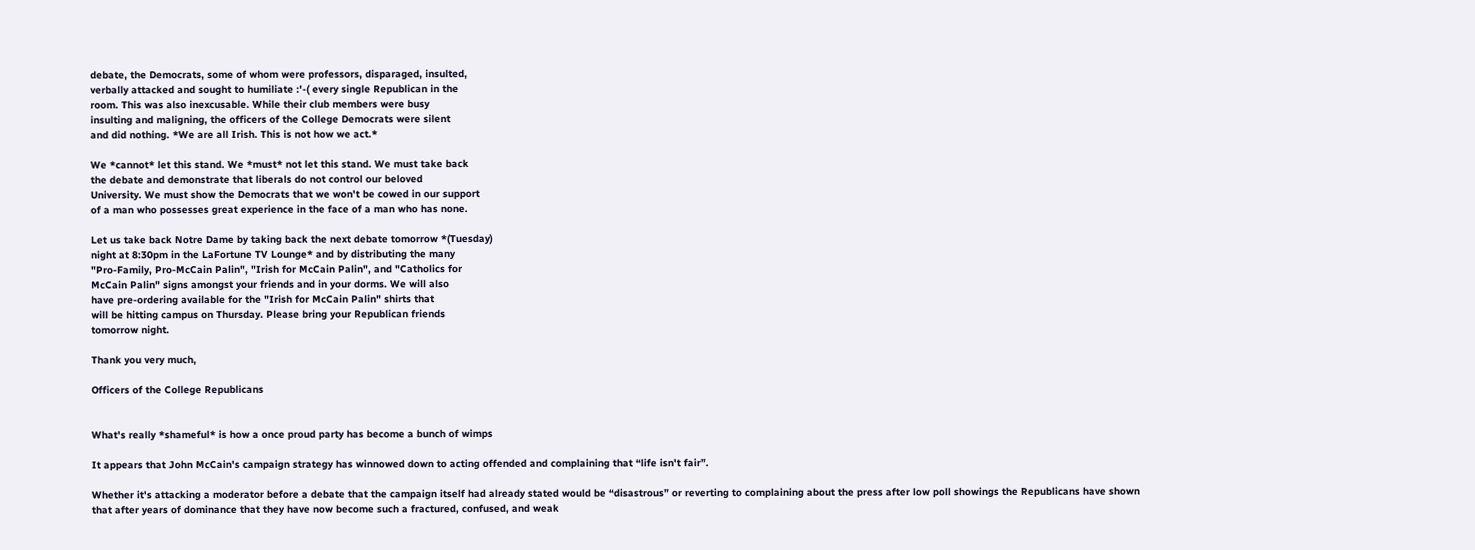debate, the Democrats, some of whom were professors, disparaged, insulted,
verbally attacked and sought to humiliate :'-( every single Republican in the
room. This was also inexcusable. While their club members were busy
insulting and maligning, the officers of the College Democrats were silent
and did nothing. *We are all Irish. This is not how we act.*

We *cannot* let this stand. We *must* not let this stand. We must take back
the debate and demonstrate that liberals do not control our beloved
University. We must show the Democrats that we won't be cowed in our support
of a man who possesses great experience in the face of a man who has none.

Let us take back Notre Dame by taking back the next debate tomorrow *(Tuesday)
night at 8:30pm in the LaFortune TV Lounge* and by distributing the many
"Pro-Family, Pro-McCain Palin", "Irish for McCain Palin", and "Catholics for
McCain Palin" signs amongst your friends and in your dorms. We will also
have pre-ordering available for the "Irish for McCain Palin" shirts that
will be hitting campus on Thursday. Please bring your Republican friends
tomorrow night.

Thank you very much,

Officers of the College Republicans


What's really *shameful* is how a once proud party has become a bunch of wimps

It appears that John McCain's campaign strategy has winnowed down to acting offended and complaining that “life isn't fair”.

Whether it's attacking a moderator before a debate that the campaign itself had already stated would be “disastrous” or reverting to complaining about the press after low poll showings the Republicans have shown that after years of dominance that they have now become such a fractured, confused, and weak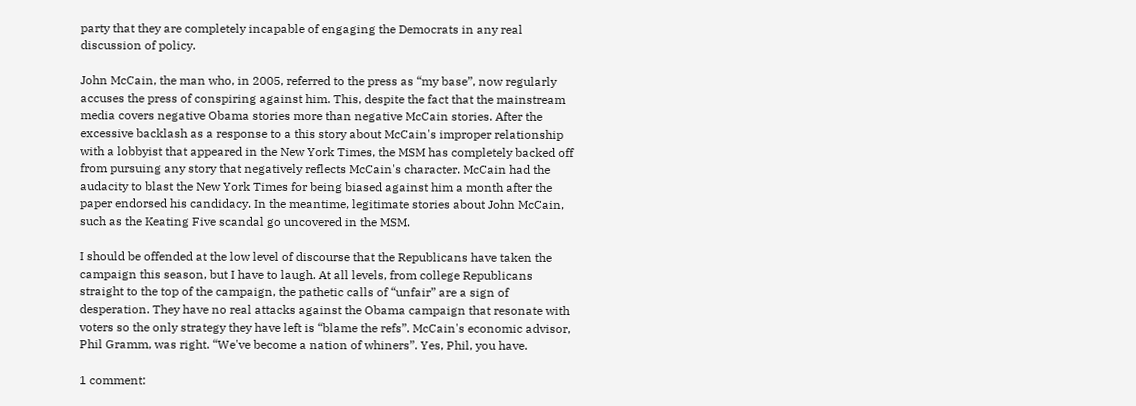party that they are completely incapable of engaging the Democrats in any real discussion of policy.

John McCain, the man who, in 2005, referred to the press as “my base”, now regularly accuses the press of conspiring against him. This, despite the fact that the mainstream media covers negative Obama stories more than negative McCain stories. After the excessive backlash as a response to a this story about McCain's improper relationship with a lobbyist that appeared in the New York Times, the MSM has completely backed off from pursuing any story that negatively reflects McCain's character. McCain had the audacity to blast the New York Times for being biased against him a month after the paper endorsed his candidacy. In the meantime, legitimate stories about John McCain, such as the Keating Five scandal go uncovered in the MSM.

I should be offended at the low level of discourse that the Republicans have taken the campaign this season, but I have to laugh. At all levels, from college Republicans straight to the top of the campaign, the pathetic calls of “unfair” are a sign of desperation. They have no real attacks against the Obama campaign that resonate with voters so the only strategy they have left is “blame the refs”. McCain's economic advisor, Phil Gramm, was right. “We've become a nation of whiners”. Yes, Phil, you have.

1 comment: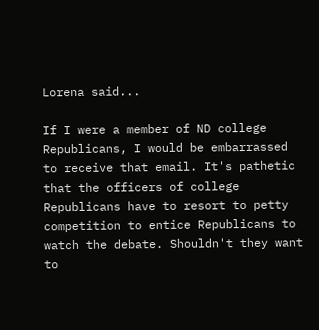Lorena said...

If I were a member of ND college Republicans, I would be embarrassed to receive that email. It's pathetic that the officers of college Republicans have to resort to petty competition to entice Republicans to watch the debate. Shouldn't they want to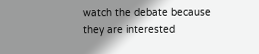watch the debate because they are interested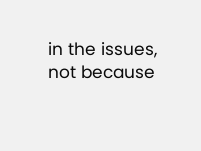in the issues, not because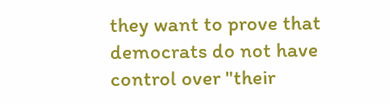they want to prove that democrats do not have control over "their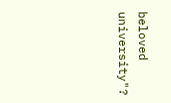beloved university"?